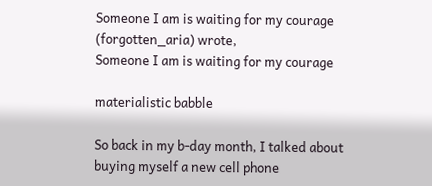Someone I am is waiting for my courage (forgotten_aria) wrote,
Someone I am is waiting for my courage

materialistic babble

So back in my b-day month, I talked about buying myself a new cell phone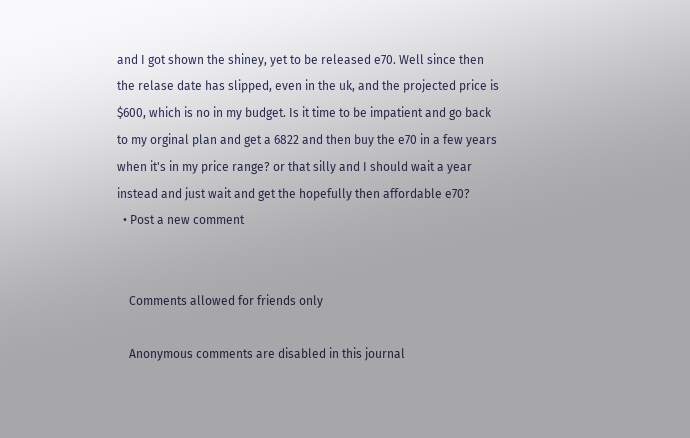and I got shown the shiney, yet to be released e70. Well since then the relase date has slipped, even in the uk, and the projected price is $600, which is no in my budget. Is it time to be impatient and go back to my orginal plan and get a 6822 and then buy the e70 in a few years when it's in my price range? or that silly and I should wait a year instead and just wait and get the hopefully then affordable e70?
  • Post a new comment


    Comments allowed for friends only

    Anonymous comments are disabled in this journal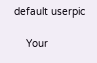default userpic

    Your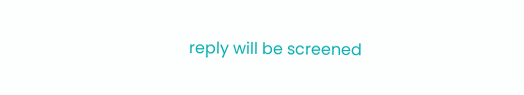reply will be screened